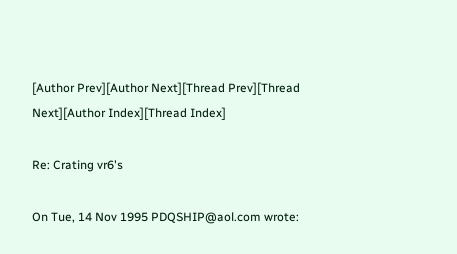[Author Prev][Author Next][Thread Prev][Thread Next][Author Index][Thread Index]

Re: Crating vr6's

On Tue, 14 Nov 1995 PDQSHIP@aol.com wrote: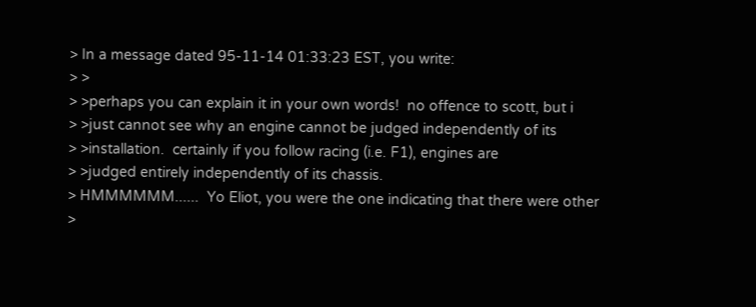> In a message dated 95-11-14 01:33:23 EST, you write:
> >
> >perhaps you can explain it in your own words!  no offence to scott, but i
> >just cannot see why an engine cannot be judged independently of its
> >installation.  certainly if you follow racing (i.e. F1), engines are
> >judged entirely independently of its chassis.
> HMMMMMM......  Yo Eliot, you were the one indicating that there were other
>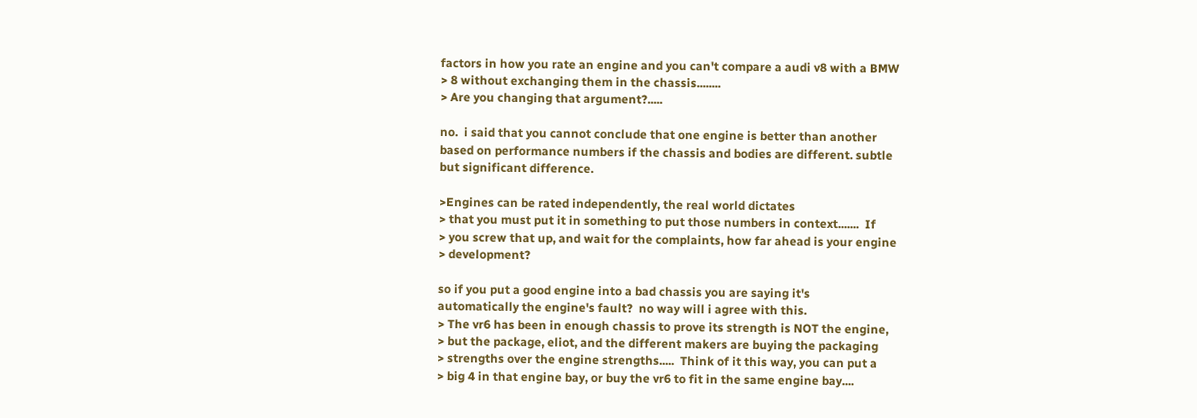factors in how you rate an engine and you can't compare a audi v8 with a BMW
> 8 without exchanging them in the chassis........
> Are you changing that argument?.....

no.  i said that you cannot conclude that one engine is better than another
based on performance numbers if the chassis and bodies are different. subtle
but significant difference.

>Engines can be rated independently, the real world dictates
> that you must put it in something to put those numbers in context.......  If
> you screw that up, and wait for the complaints, how far ahead is your engine
> development?

so if you put a good engine into a bad chassis you are saying it's
automatically the engine's fault?  no way will i agree with this.
> The vr6 has been in enough chassis to prove its strength is NOT the engine,
> but the package, eliot, and the different makers are buying the packaging
> strengths over the engine strengths.....  Think of it this way, you can put a
> big 4 in that engine bay, or buy the vr6 to fit in the same engine bay....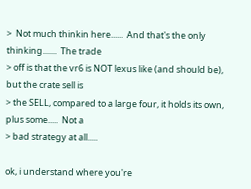>  Not much thinkin here......  And that's the only thinking.......  The trade
> off is that the vr6 is NOT lexus like (and should be), but the crate sell is
> the SELL, compared to a large four, it holds its own, plus some.....  Not a
> bad strategy at all.....

ok, i understand where you're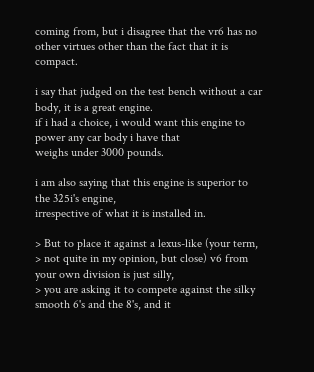coming from, but i disagree that the vr6 has no
other virtues other than the fact that it is compact.

i say that judged on the test bench without a car body, it is a great engine.
if i had a choice, i would want this engine to power any car body i have that
weighs under 3000 pounds.

i am also saying that this engine is superior to the 325i's engine,
irrespective of what it is installed in.

> But to place it against a lexus-like (your term,
> not quite in my opinion, but close) v6 from your own division is just silly,
> you are asking it to compete against the silky smooth 6's and the 8's, and it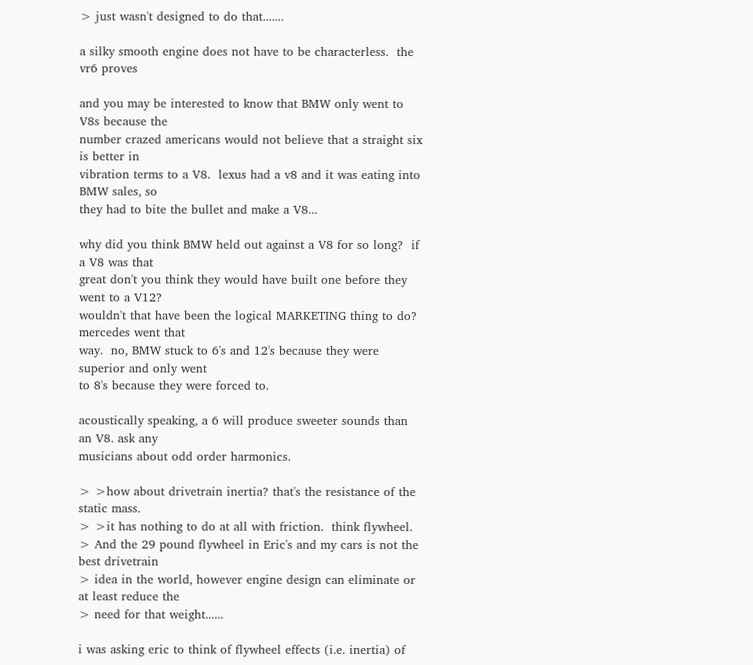> just wasn't designed to do that.......

a silky smooth engine does not have to be characterless.  the vr6 proves

and you may be interested to know that BMW only went to V8s because the
number crazed americans would not believe that a straight six is better in
vibration terms to a V8.  lexus had a v8 and it was eating into BMW sales, so
they had to bite the bullet and make a V8...

why did you think BMW held out against a V8 for so long?  if a V8 was that
great don't you think they would have built one before they went to a V12?
wouldn't that have been the logical MARKETING thing to do? mercedes went that
way.  no, BMW stuck to 6's and 12's because they were superior and only went
to 8's because they were forced to.

acoustically speaking, a 6 will produce sweeter sounds than an V8. ask any
musicians about odd order harmonics.

> >how about drivetrain inertia? that's the resistance of the static mass.
> >it has nothing to do at all with friction.  think flywheel.
> And the 29 pound flywheel in Eric's and my cars is not the best drivetrain
> idea in the world, however engine design can eliminate or at least reduce the
> need for that weight......

i was asking eric to think of flywheel effects (i.e. inertia) of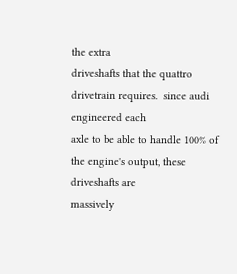the extra
driveshafts that the quattro drivetrain requires.  since audi engineered each
axle to be able to handle 100% of the engine's output, these driveshafts are
massively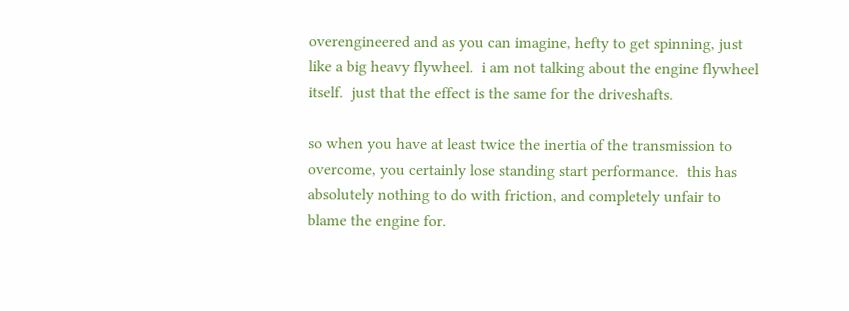overengineered and as you can imagine, hefty to get spinning, just
like a big heavy flywheel.  i am not talking about the engine flywheel
itself.  just that the effect is the same for the driveshafts.

so when you have at least twice the inertia of the transmission to
overcome, you certainly lose standing start performance.  this has
absolutely nothing to do with friction, and completely unfair to
blame the engine for.